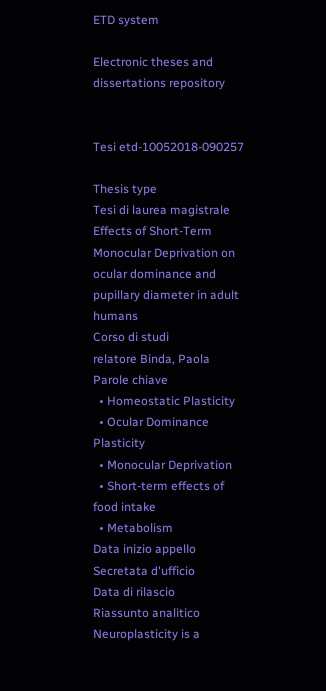ETD system

Electronic theses and dissertations repository


Tesi etd-10052018-090257

Thesis type
Tesi di laurea magistrale
Effects of Short-Term Monocular Deprivation on ocular dominance and pupillary diameter in adult humans
Corso di studi
relatore Binda, Paola
Parole chiave
  • Homeostatic Plasticity
  • Ocular Dominance Plasticity
  • Monocular Deprivation
  • Short-term effects of food intake
  • Metabolism
Data inizio appello
Secretata d'ufficio
Data di rilascio
Riassunto analitico
Neuroplasticity is a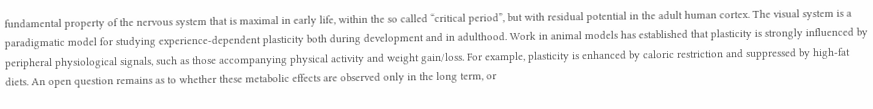fundamental property of the nervous system that is maximal in early life, within the so called “critical period”, but with residual potential in the adult human cortex. The visual system is a paradigmatic model for studying experience-dependent plasticity both during development and in adulthood. Work in animal models has established that plasticity is strongly influenced by peripheral physiological signals, such as those accompanying physical activity and weight gain/loss. For example, plasticity is enhanced by caloric restriction and suppressed by high-fat diets. An open question remains as to whether these metabolic effects are observed only in the long term, or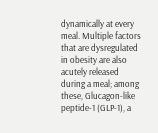dynamically at every meal. Multiple factors that are dysregulated in obesity are also acutely released during a meal; among these, Glucagon-like peptide-1 (GLP-1), a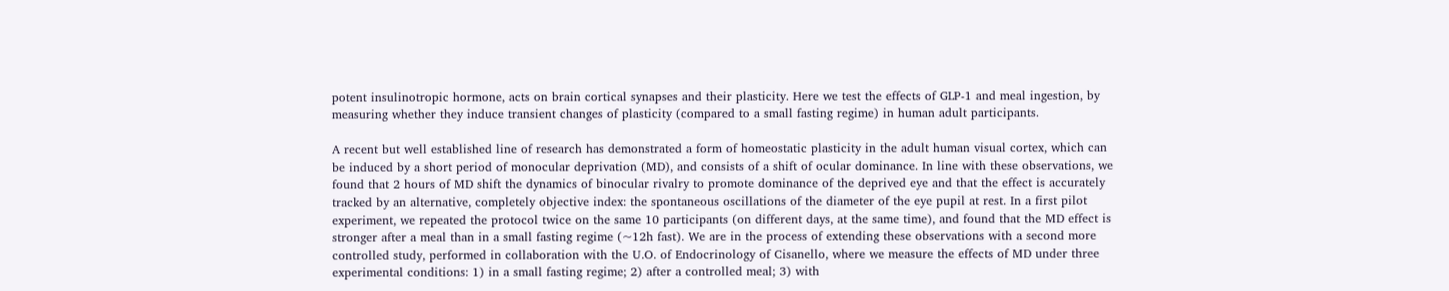potent insulinotropic hormone, acts on brain cortical synapses and their plasticity. Here we test the effects of GLP-1 and meal ingestion, by measuring whether they induce transient changes of plasticity (compared to a small fasting regime) in human adult participants.

A recent but well established line of research has demonstrated a form of homeostatic plasticity in the adult human visual cortex, which can be induced by a short period of monocular deprivation (MD), and consists of a shift of ocular dominance. In line with these observations, we found that 2 hours of MD shift the dynamics of binocular rivalry to promote dominance of the deprived eye and that the effect is accurately tracked by an alternative, completely objective index: the spontaneous oscillations of the diameter of the eye pupil at rest. In a first pilot experiment, we repeated the protocol twice on the same 10 participants (on different days, at the same time), and found that the MD effect is stronger after a meal than in a small fasting regime (~12h fast). We are in the process of extending these observations with a second more controlled study, performed in collaboration with the U.O. of Endocrinology of Cisanello, where we measure the effects of MD under three experimental conditions: 1) in a small fasting regime; 2) after a controlled meal; 3) with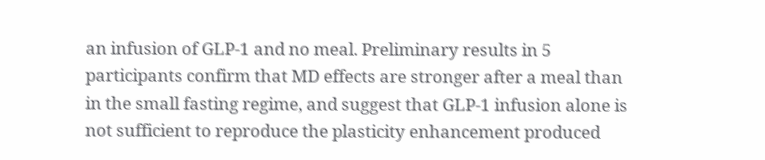an infusion of GLP-1 and no meal. Preliminary results in 5 participants confirm that MD effects are stronger after a meal than in the small fasting regime, and suggest that GLP-1 infusion alone is not sufficient to reproduce the plasticity enhancement produced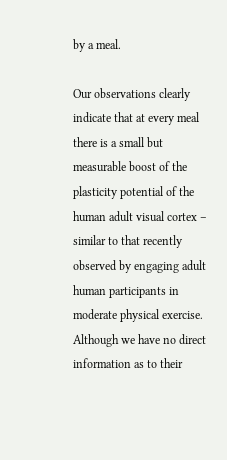by a meal.

Our observations clearly indicate that at every meal there is a small but measurable boost of the plasticity potential of the human adult visual cortex – similar to that recently observed by engaging adult human participants in moderate physical exercise. Although we have no direct information as to their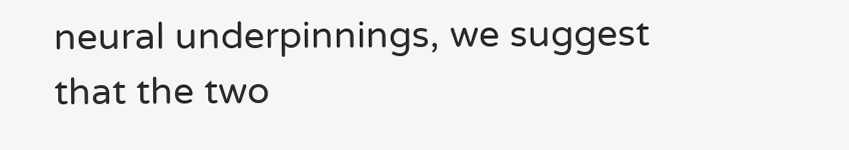neural underpinnings, we suggest that the two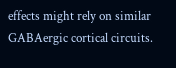effects might rely on similar GABAergic cortical circuits.